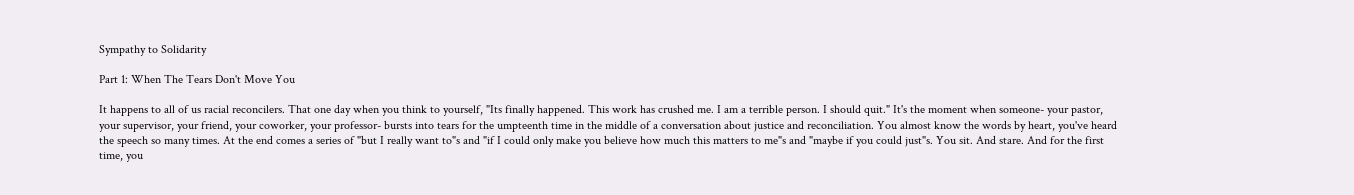Sympathy to Solidarity

Part 1: When The Tears Don't Move You

It happens to all of us racial reconcilers. That one day when you think to yourself, "Its finally happened. This work has crushed me. I am a terrible person. I should quit." It's the moment when someone- your pastor, your supervisor, your friend, your coworker, your professor- bursts into tears for the umpteenth time in the middle of a conversation about justice and reconciliation. You almost know the words by heart, you've heard the speech so many times. At the end comes a series of "but I really want to"s and "if I could only make you believe how much this matters to me"s and "maybe if you could just"s. You sit. And stare. And for the first time, you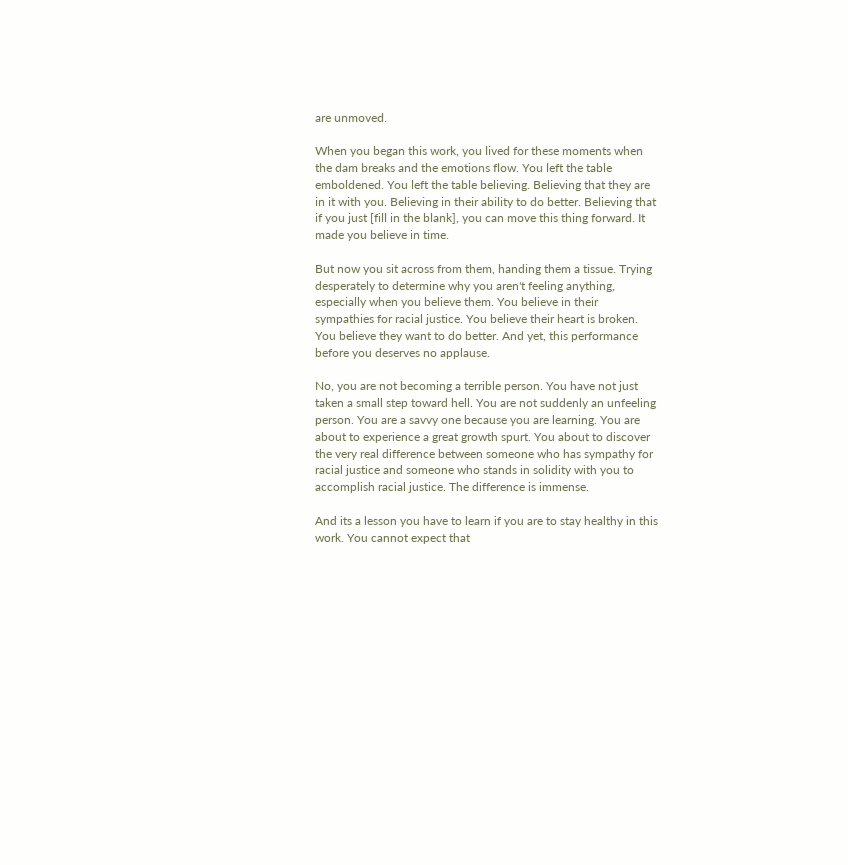are unmoved.

When you began this work, you lived for these moments when the dam breaks and the emotions flow. You left the table emboldened. You left the table believing. Believing that they are in it with you. Believing in their ability to do better. Believing that if you just [fill in the blank], you can move this thing forward. It made you believe in time.

But now you sit across from them, handing them a tissue. Trying desperately to determine why you aren't feeling anything, especially when you believe them. You believe in their sympathies for racial justice. You believe their heart is broken. You believe they want to do better. And yet, this performance before you deserves no applause.

No, you are not becoming a terrible person. You have not just taken a small step toward hell. You are not suddenly an unfeeling person. You are a savvy one because you are learning. You are about to experience a great growth spurt. You about to discover the very real difference between someone who has sympathy for racial justice and someone who stands in solidity with you to accomplish racial justice. The difference is immense.

And its a lesson you have to learn if you are to stay healthy in this work. You cannot expect that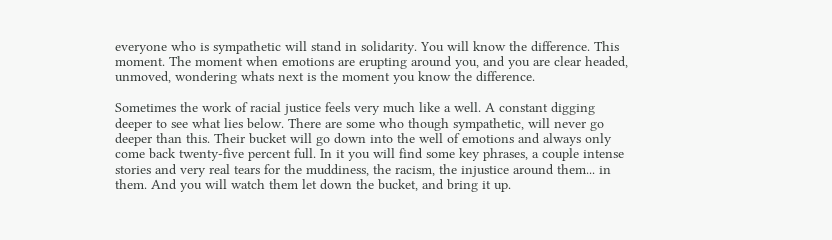everyone who is sympathetic will stand in solidarity. You will know the difference. This moment. The moment when emotions are erupting around you, and you are clear headed, unmoved, wondering whats next is the moment you know the difference.

Sometimes the work of racial justice feels very much like a well. A constant digging deeper to see what lies below. There are some who though sympathetic, will never go deeper than this. Their bucket will go down into the well of emotions and always only come back twenty-five percent full. In it you will find some key phrases, a couple intense stories and very real tears for the muddiness, the racism, the injustice around them... in them. And you will watch them let down the bucket, and bring it up.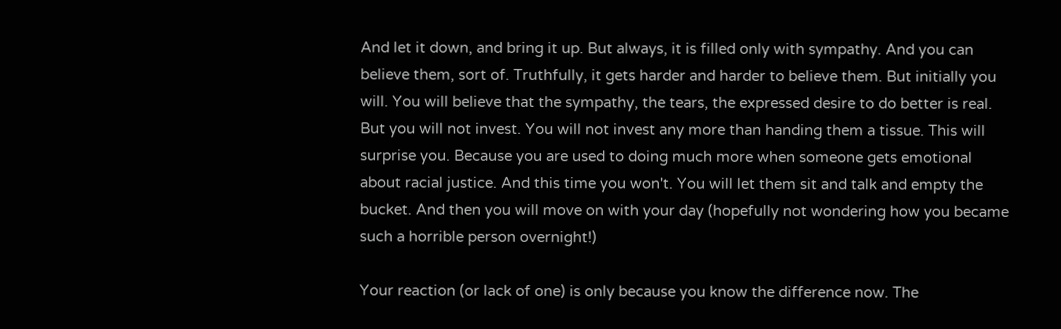And let it down, and bring it up. But always, it is filled only with sympathy. And you can believe them, sort of. Truthfully, it gets harder and harder to believe them. But initially you will. You will believe that the sympathy, the tears, the expressed desire to do better is real. But you will not invest. You will not invest any more than handing them a tissue. This will surprise you. Because you are used to doing much more when someone gets emotional about racial justice. And this time you won't. You will let them sit and talk and empty the bucket. And then you will move on with your day (hopefully not wondering how you became such a horrible person overnight!)

Your reaction (or lack of one) is only because you know the difference now. The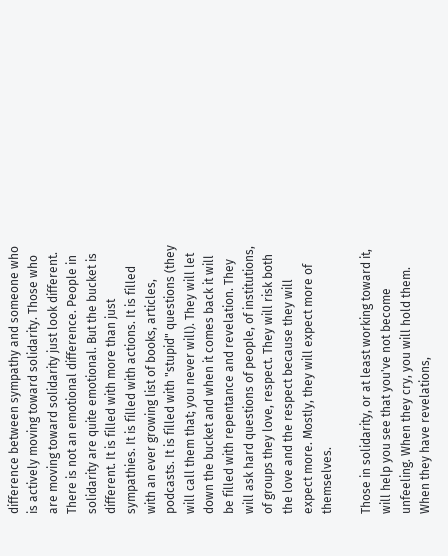difference between sympathy and someone who is actively moving toward solidarity. Those who are moving toward solidarity just look different. There is not an emotional difference. People in solidarity are quite emotional. But the bucket is different. It is filled with more than just sympathies. It is filled with actions. It is filled with an ever growing list of books, articles, podcasts. It is filled with "stupid" questions (they will call them that; you never will). They will let down the bucket and when it comes back it will be filled with repentance and revelation. They will ask hard questions of people, of institutions, of groups they love, respect. They will risk both the love and the respect because they will expect more. Mostly, they will expect more of themselves.

Those in solidarity, or at least working toward it, will help you see that you've not become unfeeling. When they cry, you will hold them. When they have revelations,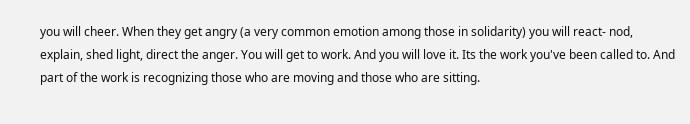you will cheer. When they get angry (a very common emotion among those in solidarity) you will react- nod, explain, shed light, direct the anger. You will get to work. And you will love it. Its the work you've been called to. And part of the work is recognizing those who are moving and those who are sitting.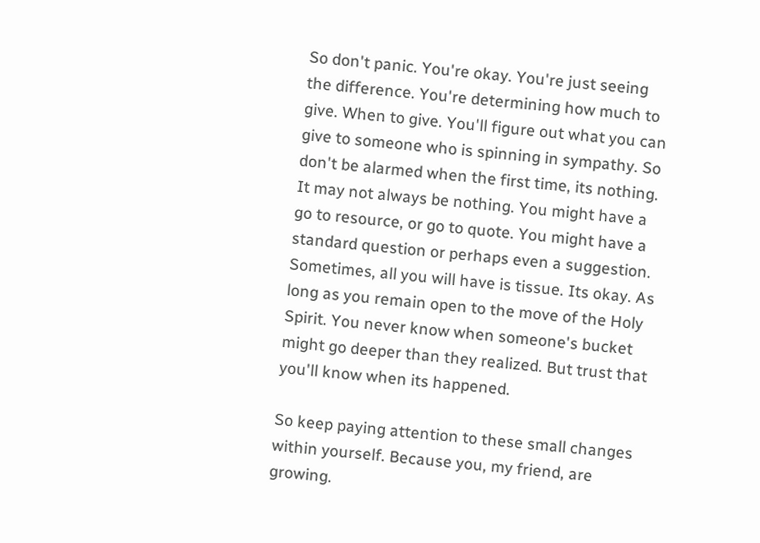So don't panic. You're okay. You're just seeing the difference. You're determining how much to give. When to give. You'll figure out what you can give to someone who is spinning in sympathy. So don't be alarmed when the first time, its nothing. It may not always be nothing. You might have a go to resource, or go to quote. You might have a standard question or perhaps even a suggestion. Sometimes, all you will have is tissue. Its okay. As long as you remain open to the move of the Holy Spirit. You never know when someone's bucket might go deeper than they realized. But trust that you'll know when its happened.

So keep paying attention to these small changes within yourself. Because you, my friend, are growing.